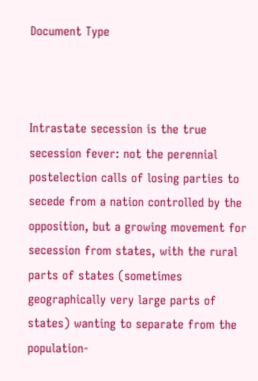Document Type



Intrastate secession is the true secession fever: not the perennial postelection calls of losing parties to secede from a nation controlled by the opposition, but a growing movement for secession from states, with the rural parts of states (sometimes geographically very large parts of states) wanting to separate from the population-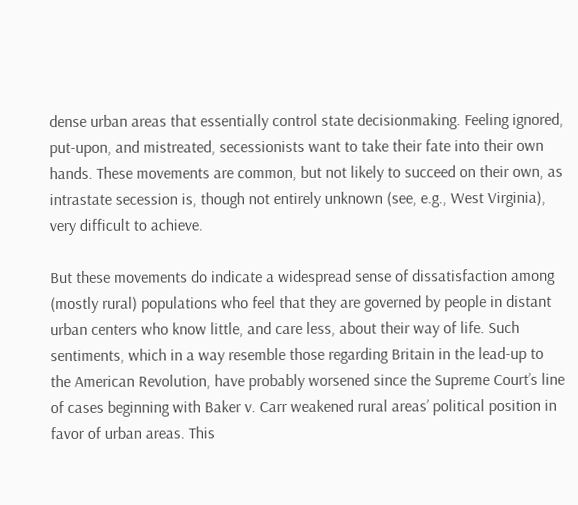dense urban areas that essentially control state decisionmaking. Feeling ignored, put-upon, and mistreated, secessionists want to take their fate into their own hands. These movements are common, but not likely to succeed on their own, as intrastate secession is, though not entirely unknown (see, e.g., West Virginia), very difficult to achieve.

But these movements do indicate a widespread sense of dissatisfaction among (mostly rural) populations who feel that they are governed by people in distant urban centers who know little, and care less, about their way of life. Such sentiments, which in a way resemble those regarding Britain in the lead-up to the American Revolution, have probably worsened since the Supreme Court’s line of cases beginning with Baker v. Carr weakened rural areas’ political position in favor of urban areas. This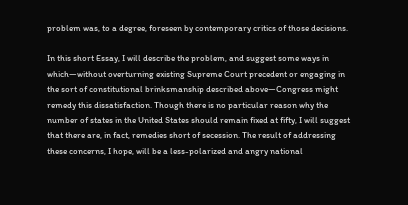problem was, to a degree, foreseen by contemporary critics of those decisions.

In this short Essay, I will describe the problem, and suggest some ways in which—without overturning existing Supreme Court precedent or engaging in the sort of constitutional brinksmanship described above—Congress might remedy this dissatisfaction. Though there is no particular reason why the number of states in the United States should remain fixed at fifty, I will suggest that there are, in fact, remedies short of secession. The result of addressing these concerns, I hope, will be a less-polarized and angry national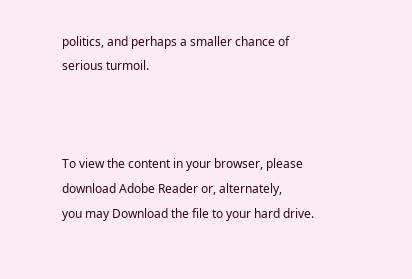politics, and perhaps a smaller chance of serious turmoil.



To view the content in your browser, please download Adobe Reader or, alternately,
you may Download the file to your hard drive.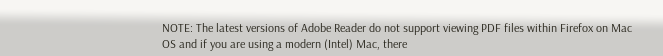NOTE: The latest versions of Adobe Reader do not support viewing PDF files within Firefox on Mac OS and if you are using a modern (Intel) Mac, there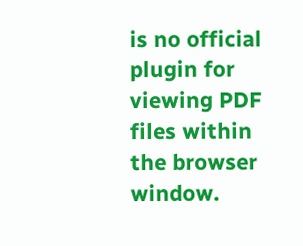is no official plugin for viewing PDF files within the browser window.